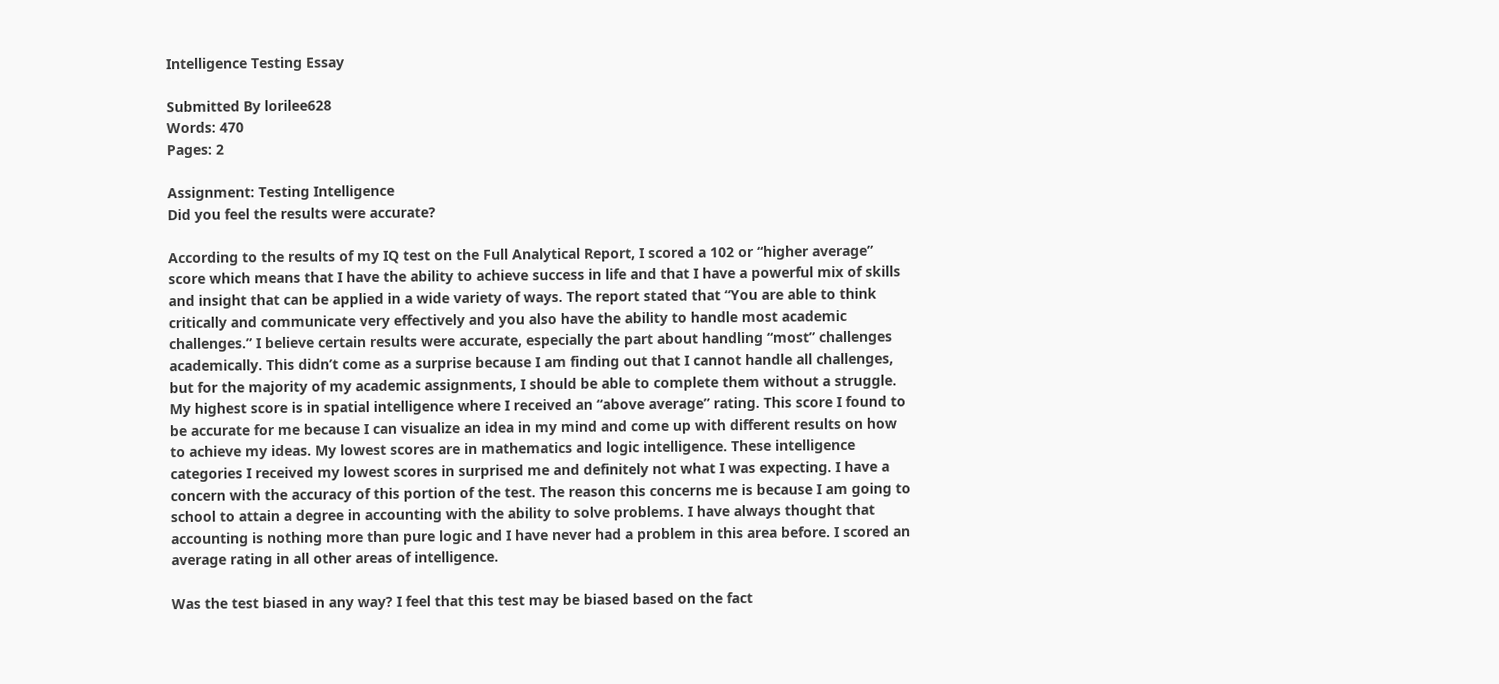Intelligence Testing Essay

Submitted By lorilee628
Words: 470
Pages: 2

Assignment: Testing Intelligence
Did you feel the results were accurate?

According to the results of my IQ test on the Full Analytical Report, I scored a 102 or “higher average” score which means that I have the ability to achieve success in life and that I have a powerful mix of skills and insight that can be applied in a wide variety of ways. The report stated that “You are able to think critically and communicate very effectively and you also have the ability to handle most academic challenges.” I believe certain results were accurate, especially the part about handling “most” challenges academically. This didn’t come as a surprise because I am finding out that I cannot handle all challenges, but for the majority of my academic assignments, I should be able to complete them without a struggle. My highest score is in spatial intelligence where I received an “above average” rating. This score I found to be accurate for me because I can visualize an idea in my mind and come up with different results on how to achieve my ideas. My lowest scores are in mathematics and logic intelligence. These intelligence categories I received my lowest scores in surprised me and definitely not what I was expecting. I have a concern with the accuracy of this portion of the test. The reason this concerns me is because I am going to school to attain a degree in accounting with the ability to solve problems. I have always thought that accounting is nothing more than pure logic and I have never had a problem in this area before. I scored an average rating in all other areas of intelligence.

Was the test biased in any way? I feel that this test may be biased based on the fact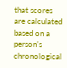that scores are calculated based on a person’s chronological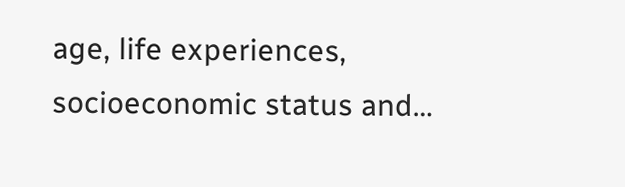age, life experiences, socioeconomic status and…